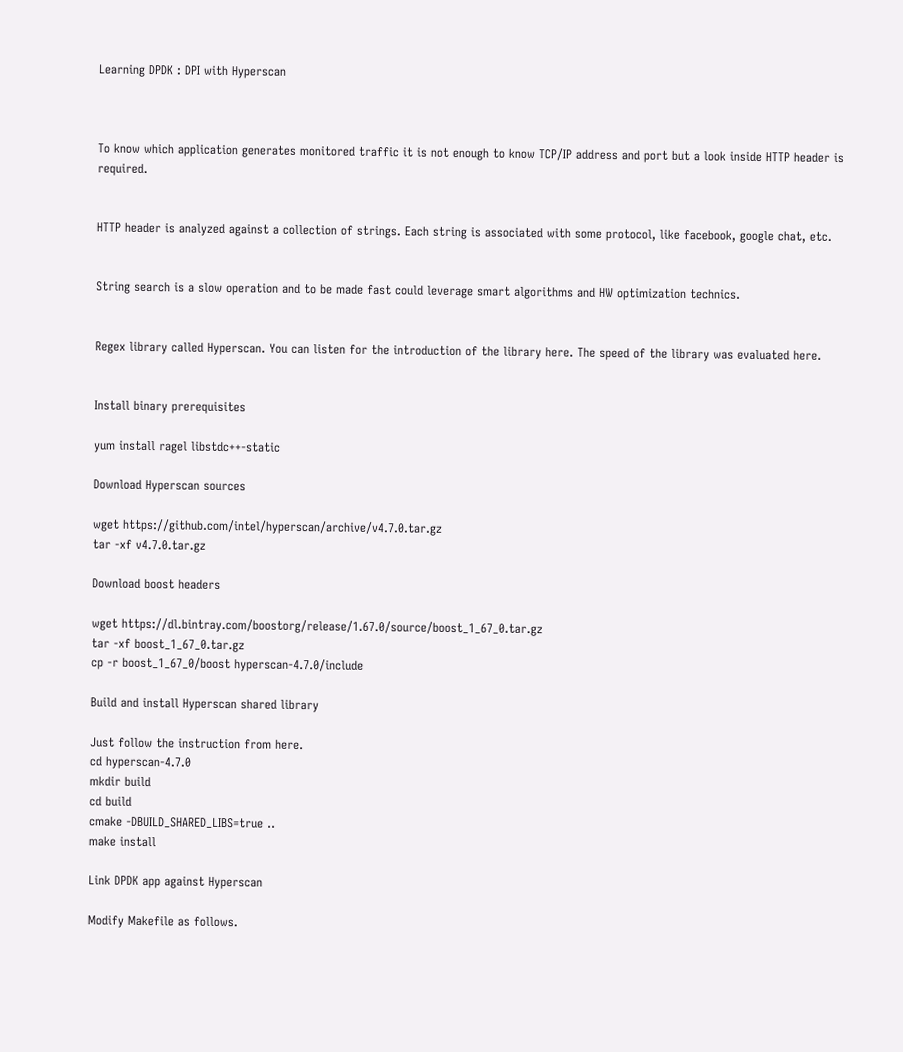Learning DPDK : DPI with Hyperscan



To know which application generates monitored traffic it is not enough to know TCP/IP address and port but a look inside HTTP header is required.


HTTP header is analyzed against a collection of strings. Each string is associated with some protocol, like facebook, google chat, etc.


String search is a slow operation and to be made fast could leverage smart algorithms and HW optimization technics.


Regex library called Hyperscan. You can listen for the introduction of the library here. The speed of the library was evaluated here.


Install binary prerequisites

yum install ragel libstdc++-static

Download Hyperscan sources

wget https://github.com/intel/hyperscan/archive/v4.7.0.tar.gz
tar -xf v4.7.0.tar.gz

Download boost headers

wget https://dl.bintray.com/boostorg/release/1.67.0/source/boost_1_67_0.tar.gz
tar -xf boost_1_67_0.tar.gz
cp -r boost_1_67_0/boost hyperscan-4.7.0/include

Build and install Hyperscan shared library

Just follow the instruction from here.
cd hyperscan-4.7.0
mkdir build
cd build
cmake -DBUILD_SHARED_LIBS=true ..
make install

Link DPDK app against Hyperscan

Modify Makefile as follows.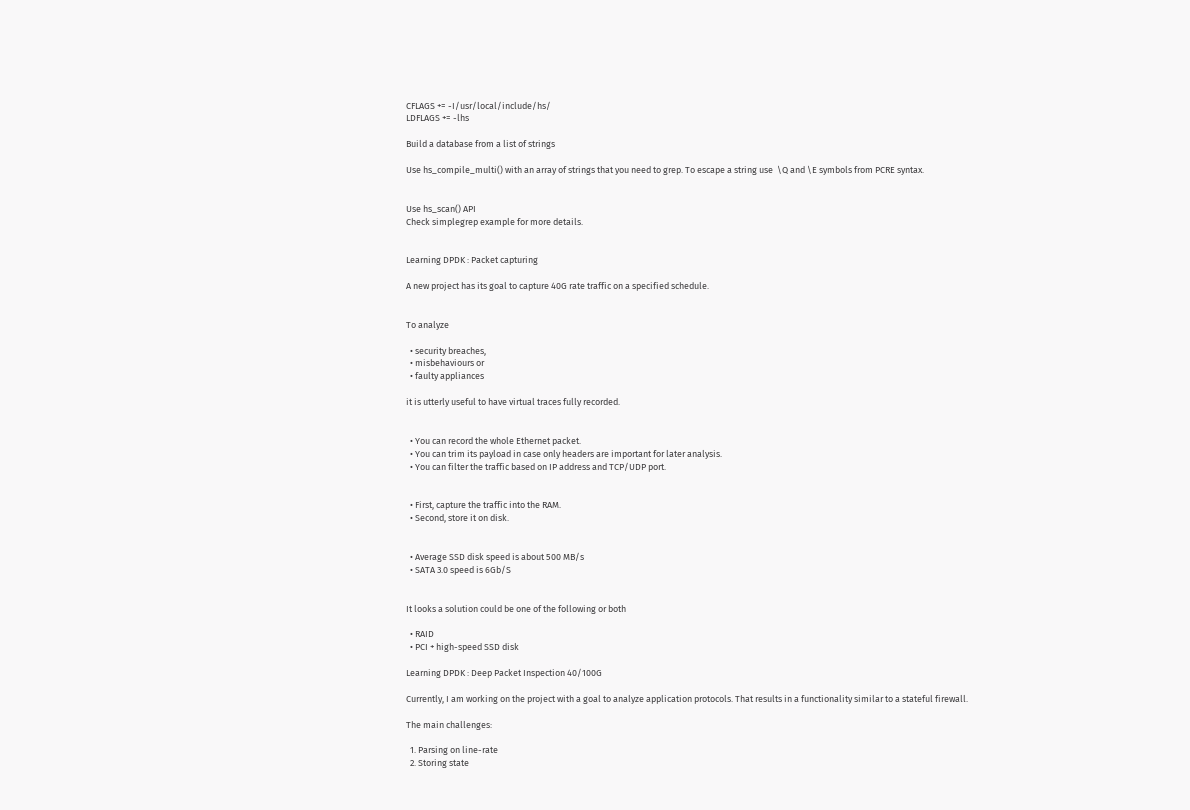CFLAGS += -I/usr/local/include/hs/
LDFLAGS += -lhs

Build a database from a list of strings

Use hs_compile_multi() with an array of strings that you need to grep. To escape a string use  \Q and \E symbols from PCRE syntax.


Use hs_scan() API
Check simplegrep example for more details.


Learning DPDK : Packet capturing

A new project has its goal to capture 40G rate traffic on a specified schedule.


To analyze

  • security breaches,
  • misbehaviours or
  • faulty appliances

it is utterly useful to have virtual traces fully recorded.


  • You can record the whole Ethernet packet.
  • You can trim its payload in case only headers are important for later analysis.
  • You can filter the traffic based on IP address and TCP/UDP port.


  • First, capture the traffic into the RAM.
  • Second, store it on disk.


  • Average SSD disk speed is about 500 MB/s
  • SATA 3.0 speed is 6Gb/S


It looks a solution could be one of the following or both

  • RAID
  • PCI + high-speed SSD disk

Learning DPDK : Deep Packet Inspection 40/100G

Currently, I am working on the project with a goal to analyze application protocols. That results in a functionality similar to a stateful firewall.

The main challenges:

  1. Parsing on line-rate
  2. Storing state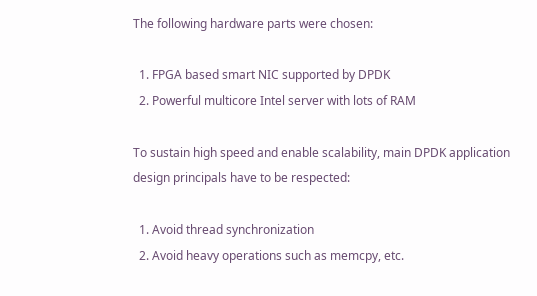The following hardware parts were chosen:

  1. FPGA based smart NIC supported by DPDK
  2. Powerful multicore Intel server with lots of RAM

To sustain high speed and enable scalability, main DPDK application design principals have to be respected:

  1. Avoid thread synchronization
  2. Avoid heavy operations such as memcpy, etc.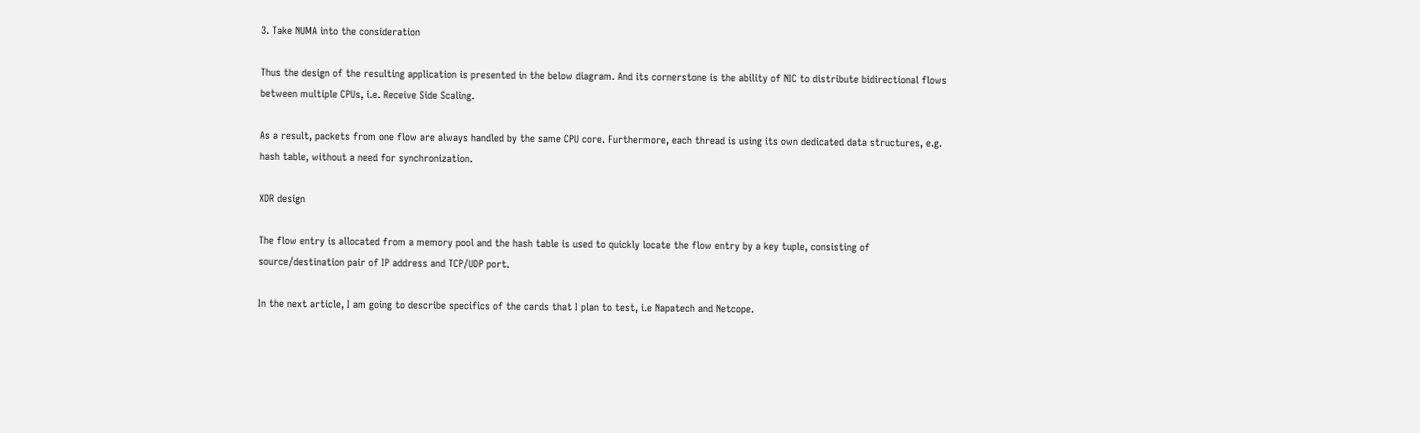3. Take NUMA into the consideration

Thus the design of the resulting application is presented in the below diagram. And its cornerstone is the ability of NIC to distribute bidirectional flows between multiple CPUs, i.e. Receive Side Scaling.

As a result, packets from one flow are always handled by the same CPU core. Furthermore, each thread is using its own dedicated data structures, e.g. hash table, without a need for synchronization.

XDR design

The flow entry is allocated from a memory pool and the hash table is used to quickly locate the flow entry by a key tuple, consisting of source/destination pair of IP address and TCP/UDP port.

In the next article, I am going to describe specifics of the cards that I plan to test, i.e Napatech and Netcope.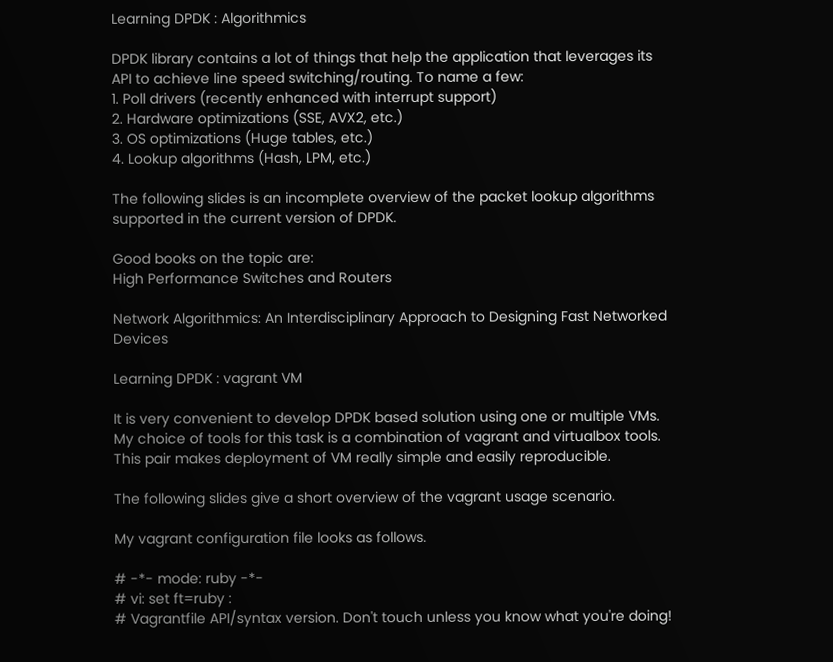Learning DPDK : Algorithmics

DPDK library contains a lot of things that help the application that leverages its API to achieve line speed switching/routing. To name a few:
1. Poll drivers (recently enhanced with interrupt support)
2. Hardware optimizations (SSE, AVX2, etc.)
3. OS optimizations (Huge tables, etc.)
4. Lookup algorithms (Hash, LPM, etc.)

The following slides is an incomplete overview of the packet lookup algorithms supported in the current version of DPDK.

Good books on the topic are:
High Performance Switches and Routers

Network Algorithmics: An Interdisciplinary Approach to Designing Fast Networked Devices

Learning DPDK : vagrant VM

It is very convenient to develop DPDK based solution using one or multiple VMs. My choice of tools for this task is a combination of vagrant and virtualbox tools. This pair makes deployment of VM really simple and easily reproducible.

The following slides give a short overview of the vagrant usage scenario.

My vagrant configuration file looks as follows.

# -*- mode: ruby -*-
# vi: set ft=ruby :
# Vagrantfile API/syntax version. Don't touch unless you know what you're doing!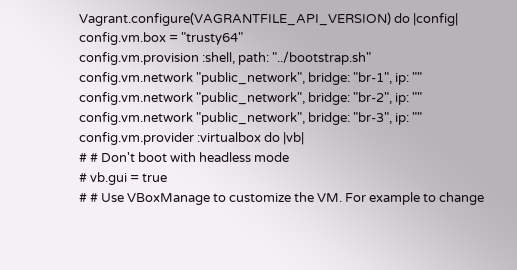Vagrant.configure(VAGRANTFILE_API_VERSION) do |config|
config.vm.box = "trusty64"
config.vm.provision :shell, path: "../bootstrap.sh"
config.vm.network "public_network", bridge: "br-1", ip: ""
config.vm.network "public_network", bridge: "br-2", ip: ""
config.vm.network "public_network", bridge: "br-3", ip: ""
config.vm.provider :virtualbox do |vb|
# # Don't boot with headless mode
# vb.gui = true
# # Use VBoxManage to customize the VM. For example to change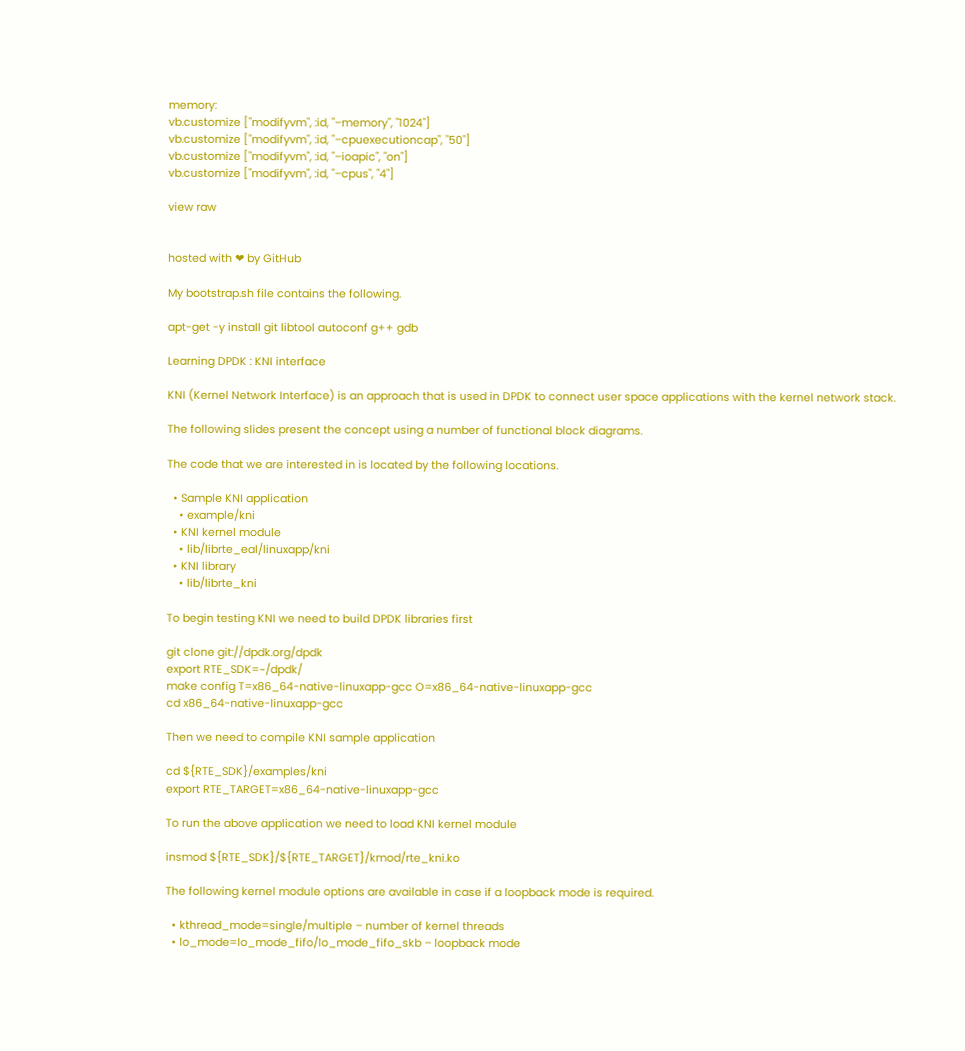memory:
vb.customize ["modifyvm", :id, "–memory", "1024"]
vb.customize ["modifyvm", :id, "–cpuexecutioncap", "50"]
vb.customize ["modifyvm", :id, "–ioapic", "on"]
vb.customize ["modifyvm", :id, "–cpus", "4"]

view raw


hosted with ❤ by GitHub

My bootstrap.sh file contains the following.

apt-get -y install git libtool autoconf g++ gdb

Learning DPDK : KNI interface

KNI (Kernel Network Interface) is an approach that is used in DPDK to connect user space applications with the kernel network stack.

The following slides present the concept using a number of functional block diagrams.

The code that we are interested in is located by the following locations.

  • Sample KNI application
    • example/kni
  • KNI kernel module
    • lib/librte_eal/linuxapp/kni
  • KNI library
    • lib/librte_kni

To begin testing KNI we need to build DPDK libraries first

git clone git://dpdk.org/dpdk
export RTE_SDK=~/dpdk/
make config T=x86_64-native-linuxapp-gcc O=x86_64-native-linuxapp-gcc
cd x86_64-native-linuxapp-gcc

Then we need to compile KNI sample application

cd ${RTE_SDK}/examples/kni
export RTE_TARGET=x86_64-native-linuxapp-gcc

To run the above application we need to load KNI kernel module

insmod ${RTE_SDK}/${RTE_TARGET}/kmod/rte_kni.ko

The following kernel module options are available in case if a loopback mode is required.

  • kthread_mode=single/multiple – number of kernel threads
  • lo_mode=lo_mode_fifo/lo_mode_fifo_skb – loopback mode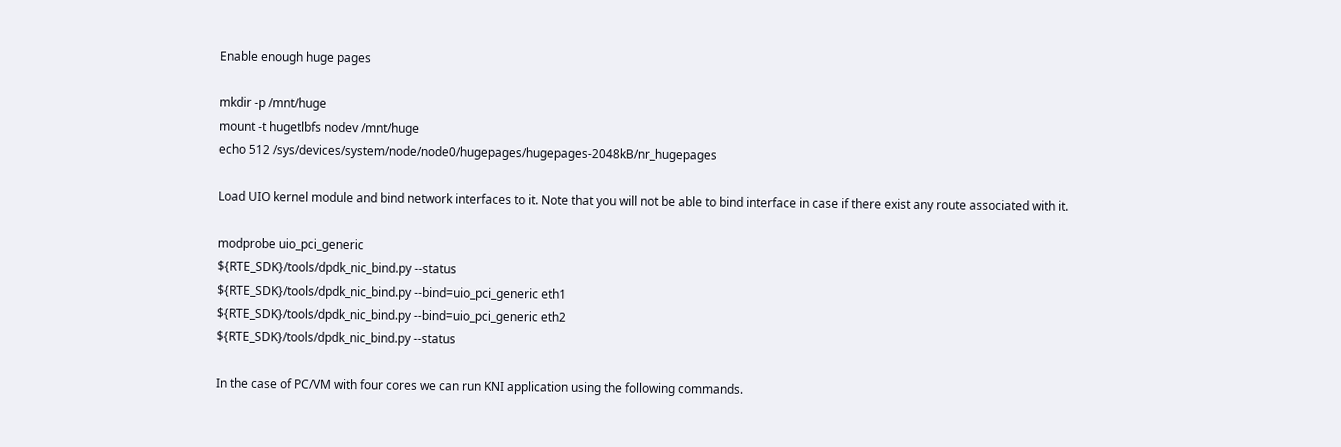Enable enough huge pages

mkdir -p /mnt/huge
mount -t hugetlbfs nodev /mnt/huge
echo 512 /sys/devices/system/node/node0/hugepages/hugepages-2048kB/nr_hugepages

Load UIO kernel module and bind network interfaces to it. Note that you will not be able to bind interface in case if there exist any route associated with it.

modprobe uio_pci_generic
${RTE_SDK}/tools/dpdk_nic_bind.py --status
${RTE_SDK}/tools/dpdk_nic_bind.py --bind=uio_pci_generic eth1
${RTE_SDK}/tools/dpdk_nic_bind.py --bind=uio_pci_generic eth2
${RTE_SDK}/tools/dpdk_nic_bind.py --status

In the case of PC/VM with four cores we can run KNI application using the following commands.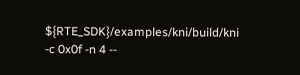${RTE_SDK}/examples/kni/build/kni -c 0x0f -n 4 --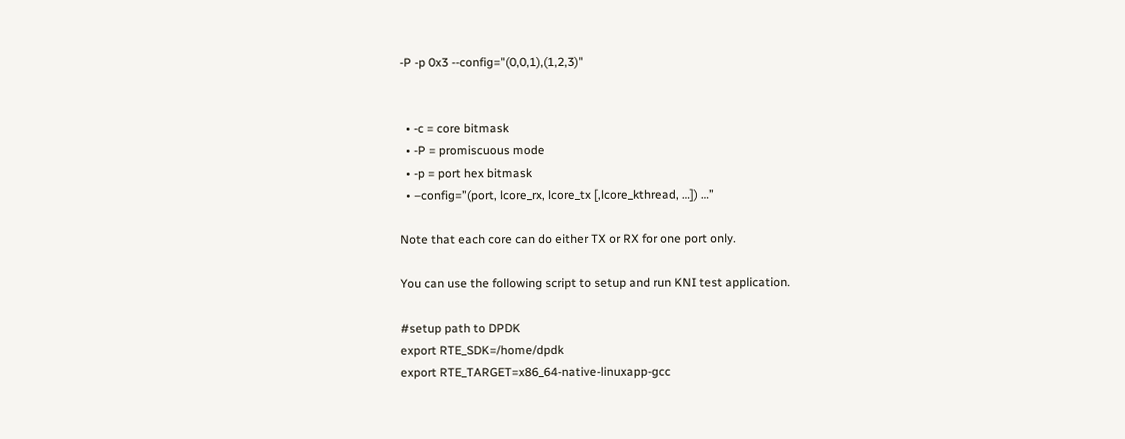-P -p 0x3 --config="(0,0,1),(1,2,3)"


  • -c = core bitmask
  • -P = promiscuous mode
  • -p = port hex bitmask
  • –config=”(port, lcore_rx, lcore_tx [,lcore_kthread, …]) …”

Note that each core can do either TX or RX for one port only.

You can use the following script to setup and run KNI test application.

#setup path to DPDK
export RTE_SDK=/home/dpdk
export RTE_TARGET=x86_64-native-linuxapp-gcc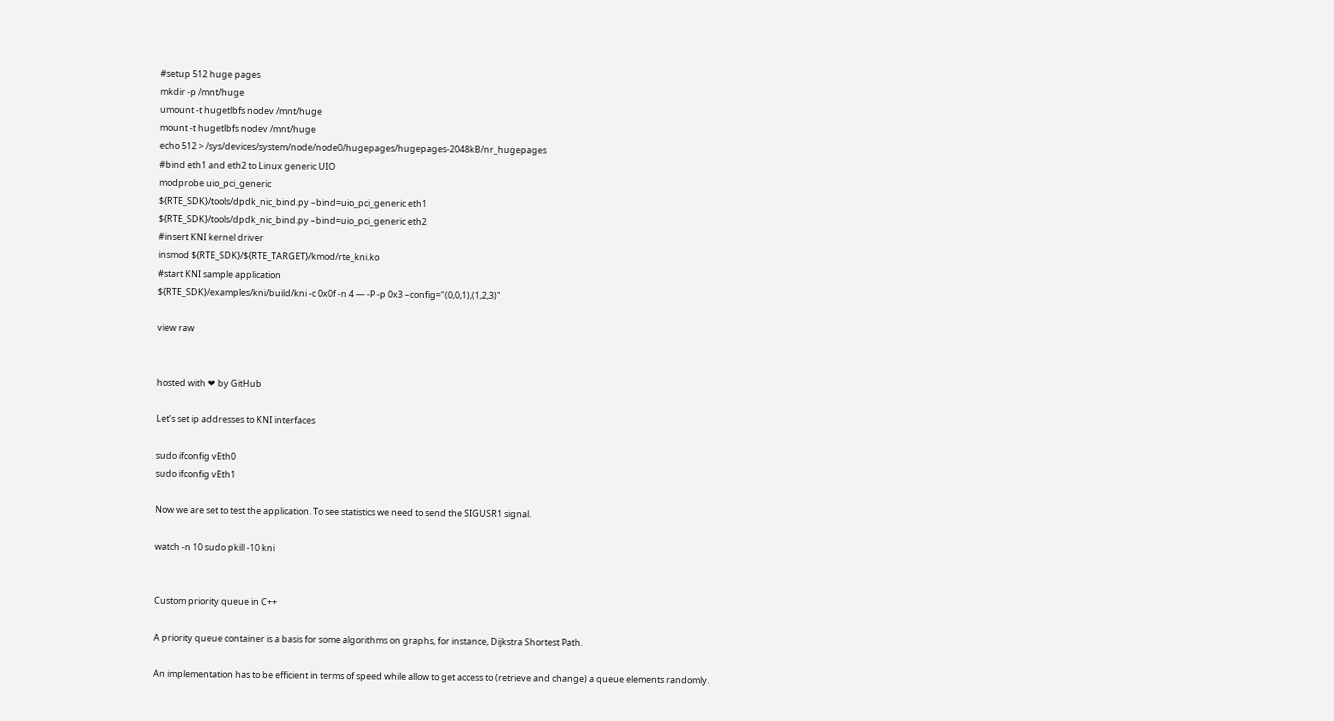#setup 512 huge pages
mkdir -p /mnt/huge
umount -t hugetlbfs nodev /mnt/huge
mount -t hugetlbfs nodev /mnt/huge
echo 512 > /sys/devices/system/node/node0/hugepages/hugepages-2048kB/nr_hugepages
#bind eth1 and eth2 to Linux generic UIO
modprobe uio_pci_generic
${RTE_SDK}/tools/dpdk_nic_bind.py –bind=uio_pci_generic eth1
${RTE_SDK}/tools/dpdk_nic_bind.py –bind=uio_pci_generic eth2
#insert KNI kernel driver
insmod ${RTE_SDK}/${RTE_TARGET}/kmod/rte_kni.ko
#start KNI sample application
${RTE_SDK}/examples/kni/build/kni -c 0x0f -n 4 — -P -p 0x3 –config="(0,0,1),(1,2,3)"

view raw


hosted with ❤ by GitHub

Let’s set ip addresses to KNI interfaces

sudo ifconfig vEth0
sudo ifconfig vEth1

Now we are set to test the application. To see statistics we need to send the SIGUSR1 signal.

watch -n 10 sudo pkill -10 kni


Custom priority queue in C++

A priority queue container is a basis for some algorithms on graphs, for instance, Dijkstra Shortest Path.

An implementation has to be efficient in terms of speed while allow to get access to (retrieve and change) a queue elements randomly.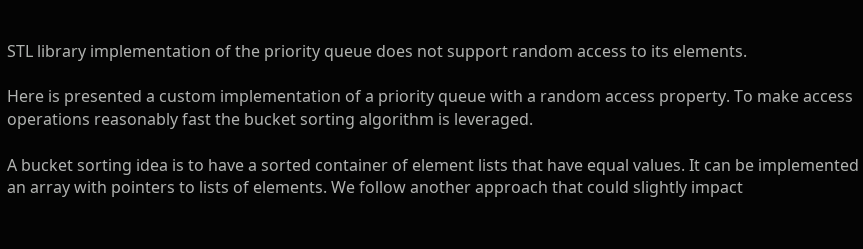STL library implementation of the priority queue does not support random access to its elements.

Here is presented a custom implementation of a priority queue with a random access property. To make access operations reasonably fast the bucket sorting algorithm is leveraged.

A bucket sorting idea is to have a sorted container of element lists that have equal values. It can be implemented an array with pointers to lists of elements. We follow another approach that could slightly impact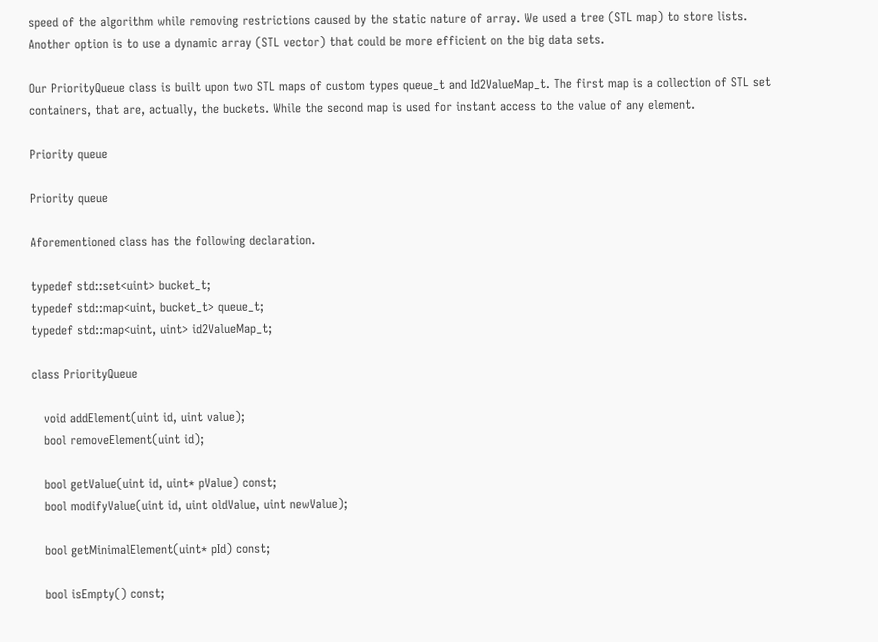speed of the algorithm while removing restrictions caused by the static nature of array. We used a tree (STL map) to store lists. Another option is to use a dynamic array (STL vector) that could be more efficient on the big data sets.

Our PriorityQueue class is built upon two STL maps of custom types queue_t and Id2ValueMap_t. The first map is a collection of STL set containers, that are, actually, the buckets. While the second map is used for instant access to the value of any element.

Priority queue

Priority queue

Aforementioned class has the following declaration.

typedef std::set<uint> bucket_t;
typedef std::map<uint, bucket_t> queue_t;
typedef std::map<uint, uint> id2ValueMap_t;

class PriorityQueue

   void addElement(uint id, uint value);
   bool removeElement(uint id);

   bool getValue(uint id, uint* pValue) const;
   bool modifyValue(uint id, uint oldValue, uint newValue);

   bool getMinimalElement(uint* pId) const;

   bool isEmpty() const;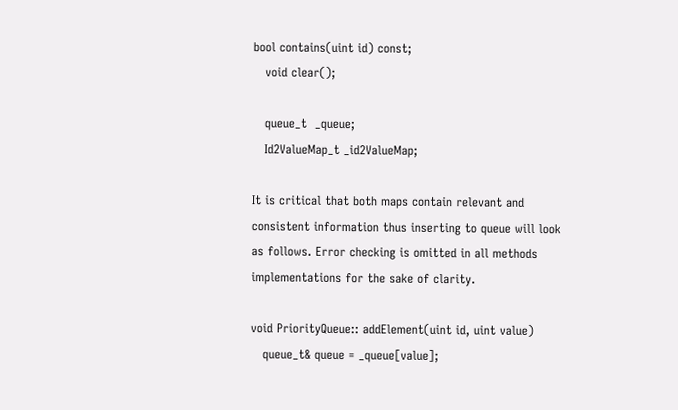bool contains(uint id) const;
   void clear();

   queue_t  _queue;
   Id2ValueMap_t _id2ValueMap;

It is critical that both maps contain relevant and consistent information thus inserting to queue will look as follows. Error checking is omitted in all methods implementations for the sake of clarity.

void PriorityQueue:: addElement(uint id, uint value)
   queue_t& queue = _queue[value];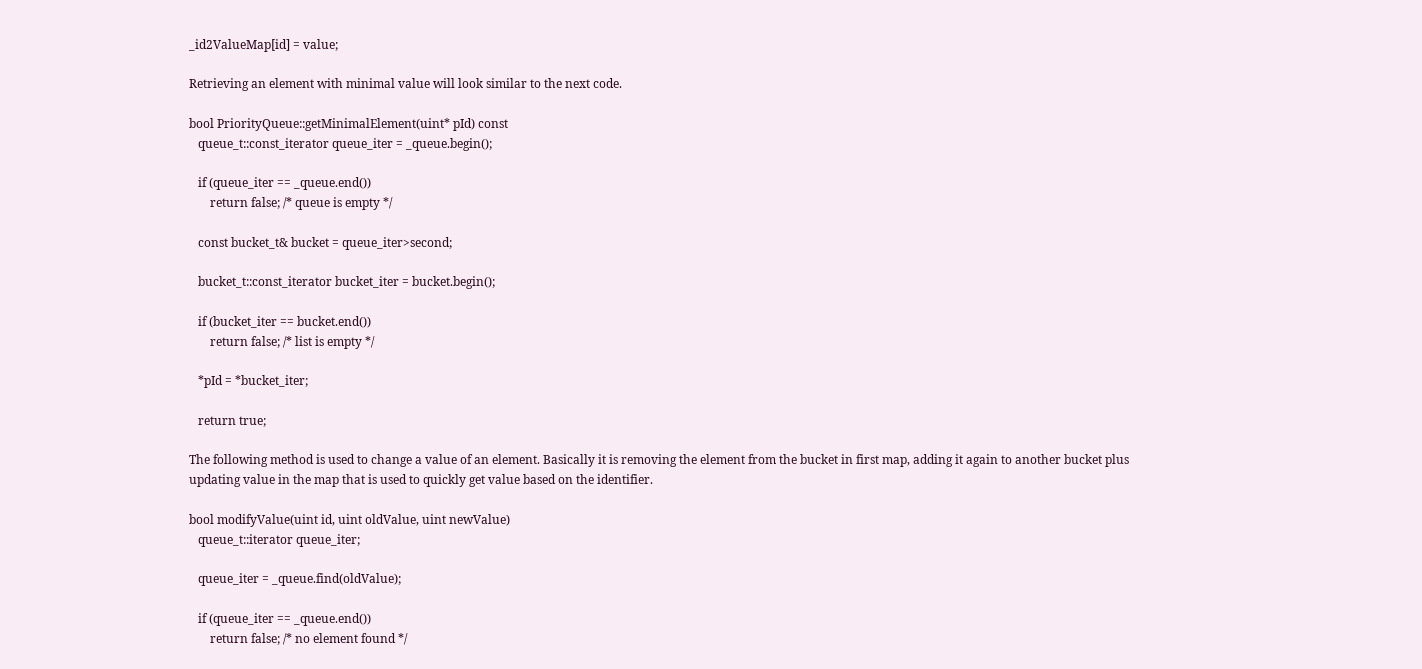_id2ValueMap[id] = value;

Retrieving an element with minimal value will look similar to the next code.

bool PriorityQueue::getMinimalElement(uint* pId) const
   queue_t::const_iterator queue_iter = _queue.begin();

   if (queue_iter == _queue.end())
       return false; /* queue is empty */

   const bucket_t& bucket = queue_iter>second;

   bucket_t::const_iterator bucket_iter = bucket.begin();

   if (bucket_iter == bucket.end())
       return false; /* list is empty */

   *pId = *bucket_iter;

   return true;

The following method is used to change a value of an element. Basically it is removing the element from the bucket in first map, adding it again to another bucket plus updating value in the map that is used to quickly get value based on the identifier.

bool modifyValue(uint id, uint oldValue, uint newValue)
   queue_t::iterator queue_iter;

   queue_iter = _queue.find(oldValue);

   if (queue_iter == _queue.end())
       return false; /* no element found */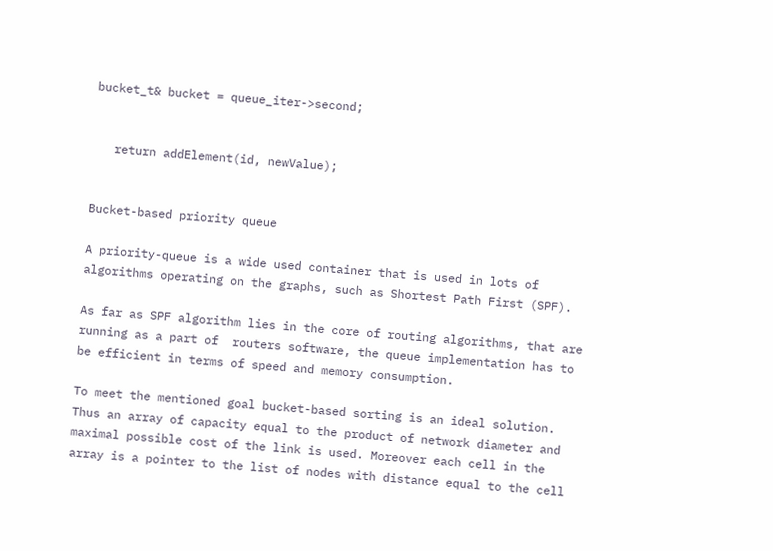bucket_t& bucket = queue_iter->second;


   return addElement(id, newValue);


Bucket-based priority queue

A priority-queue is a wide used container that is used in lots of algorithms operating on the graphs, such as Shortest Path First (SPF).

As far as SPF algorithm lies in the core of routing algorithms, that are running as a part of  routers software, the queue implementation has to be efficient in terms of speed and memory consumption.

To meet the mentioned goal bucket-based sorting is an ideal solution. Thus an array of capacity equal to the product of network diameter and maximal possible cost of the link is used. Moreover each cell in the array is a pointer to the list of nodes with distance equal to the cell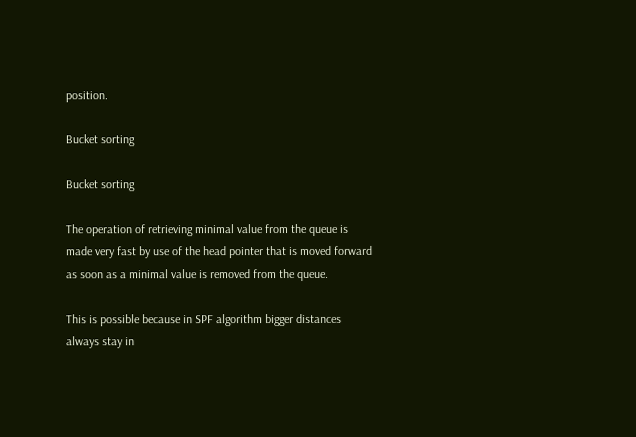position.

Bucket sorting

Bucket sorting

The operation of retrieving minimal value from the queue is made very fast by use of the head pointer that is moved forward as soon as a minimal value is removed from the queue.

This is possible because in SPF algorithm bigger distances always stay in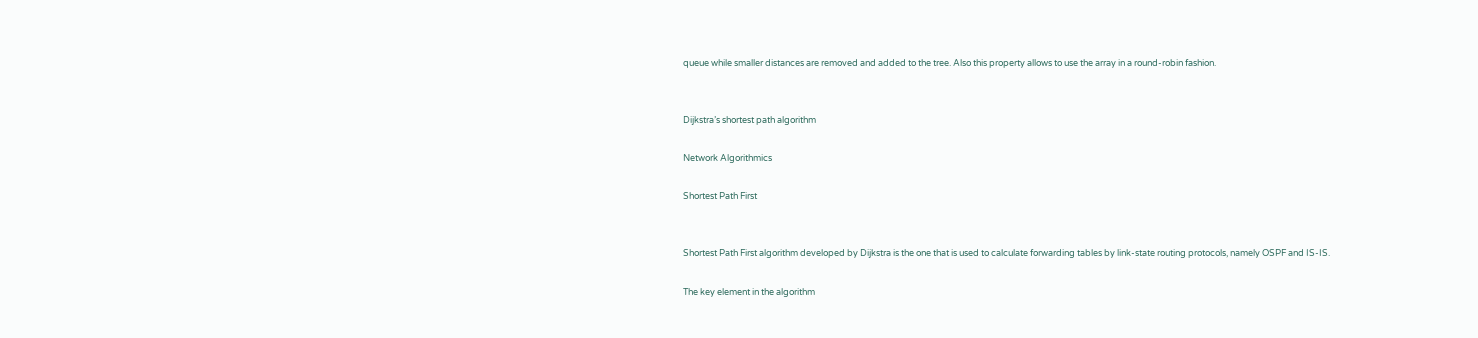queue while smaller distances are removed and added to the tree. Also this property allows to use the array in a round-robin fashion.


Dijkstra’s shortest path algorithm

Network Algorithmics

Shortest Path First


Shortest Path First algorithm developed by Dijkstra is the one that is used to calculate forwarding tables by link-state routing protocols, namely OSPF and IS-IS.

The key element in the algorithm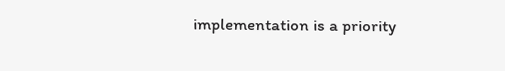implementation is a priority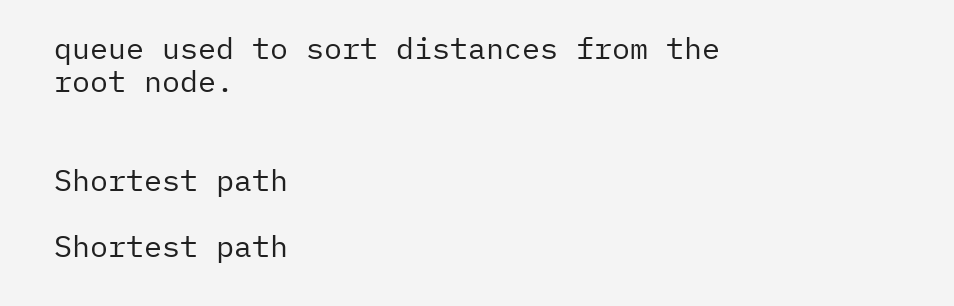queue used to sort distances from the root node.


Shortest path

Shortest path